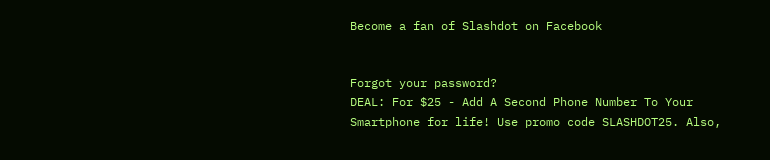Become a fan of Slashdot on Facebook


Forgot your password?
DEAL: For $25 - Add A Second Phone Number To Your Smartphone for life! Use promo code SLASHDOT25. Also,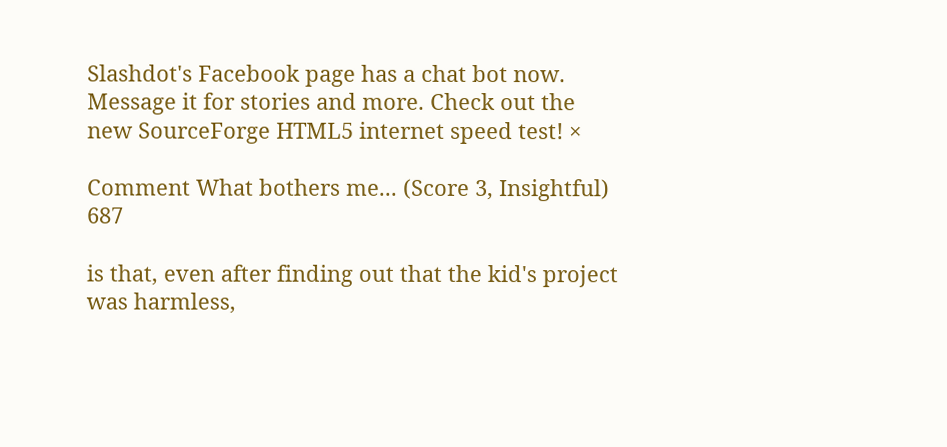Slashdot's Facebook page has a chat bot now. Message it for stories and more. Check out the new SourceForge HTML5 internet speed test! ×

Comment What bothers me... (Score 3, Insightful) 687

is that, even after finding out that the kid's project was harmless,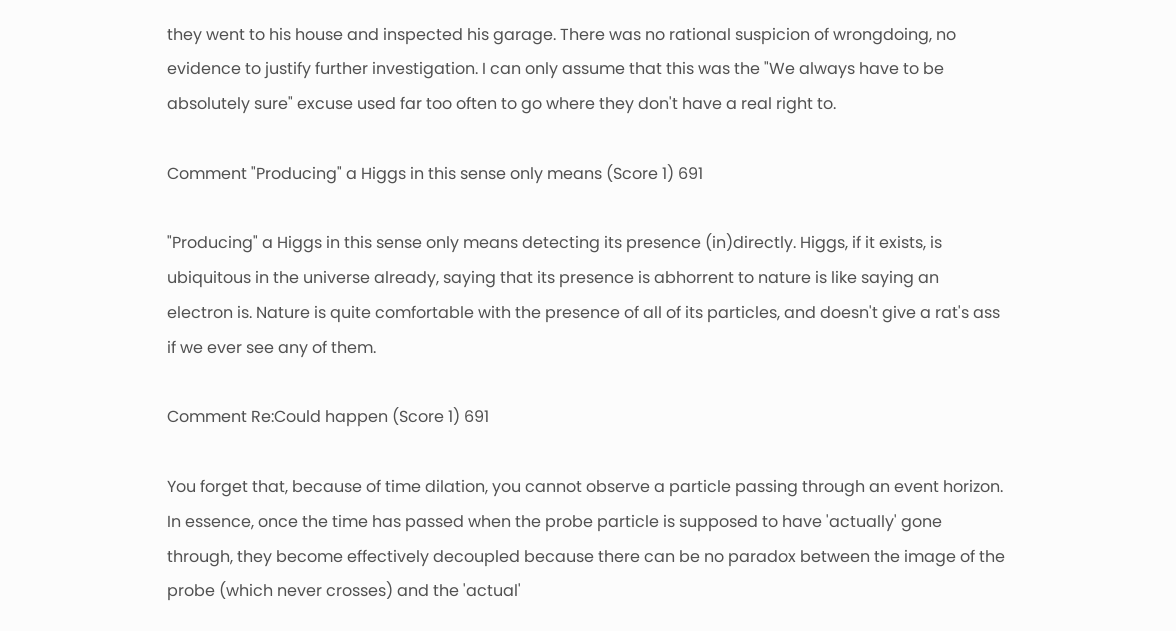they went to his house and inspected his garage. There was no rational suspicion of wrongdoing, no evidence to justify further investigation. I can only assume that this was the "We always have to be absolutely sure" excuse used far too often to go where they don't have a real right to.

Comment "Producing" a Higgs in this sense only means (Score 1) 691

"Producing" a Higgs in this sense only means detecting its presence (in)directly. Higgs, if it exists, is ubiquitous in the universe already, saying that its presence is abhorrent to nature is like saying an electron is. Nature is quite comfortable with the presence of all of its particles, and doesn't give a rat's ass if we ever see any of them.

Comment Re:Could happen (Score 1) 691

You forget that, because of time dilation, you cannot observe a particle passing through an event horizon. In essence, once the time has passed when the probe particle is supposed to have 'actually' gone through, they become effectively decoupled because there can be no paradox between the image of the probe (which never crosses) and the 'actual'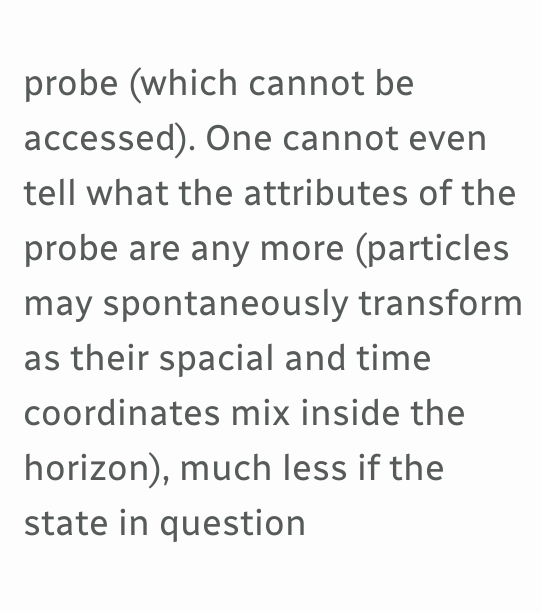probe (which cannot be accessed). One cannot even tell what the attributes of the probe are any more (particles may spontaneously transform as their spacial and time coordinates mix inside the horizon), much less if the state in question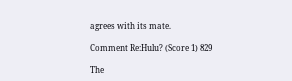agrees with its mate.

Comment Re:Hulu? (Score 1) 829

The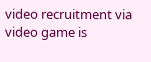video recruitment via video game is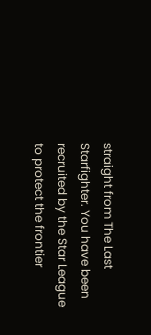straight from The Last Starfighter. You have been recruited by the Star League to protect the frontier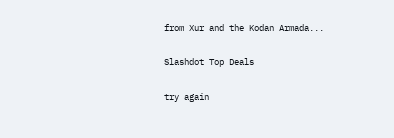from Xur and the Kodan Armada...

Slashdot Top Deals

try again